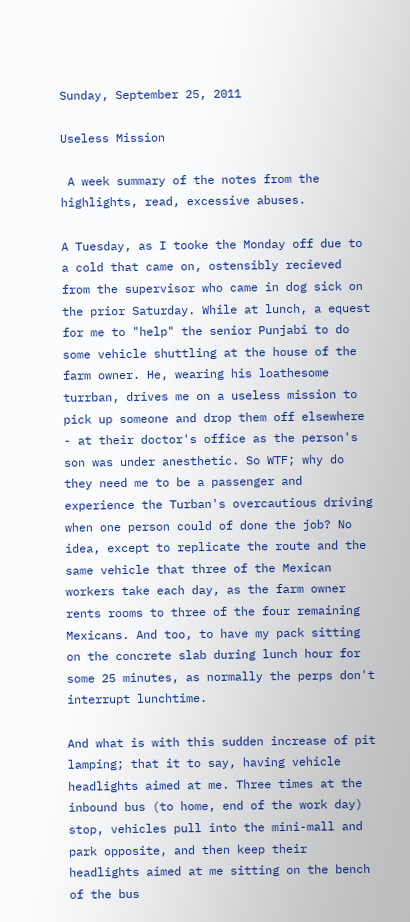Sunday, September 25, 2011

Useless Mission

 A week summary of the notes from the highlights, read, excessive abuses.

A Tuesday, as I tooke the Monday off due to a cold that came on, ostensibly recieved from the supervisor who came in dog sick on the prior Saturday. While at lunch, a equest for me to "help" the senior Punjabi to do some vehicle shuttling at the house of the farm owner. He, wearing his loathesome turrban, drives me on a useless mission to pick up someone and drop them off elsewhere - at their doctor's office as the person's son was under anesthetic. So WTF; why do they need me to be a passenger and experience the Turban's overcautious driving when one person could of done the job? No idea, except to replicate the route and the same vehicle that three of the Mexican workers take each day, as the farm owner rents rooms to three of the four remaining Mexicans. And too, to have my pack sitting on the concrete slab during lunch hour for some 25 minutes, as normally the perps don't interrupt lunchtime.

And what is with this sudden increase of pit lamping; that it to say, having vehicle headlights aimed at me. Three times at the inbound bus (to home, end of the work day) stop, vehicles pull into the mini-mall and park opposite, and then keep their headlights aimed at me sitting on the bench of the bus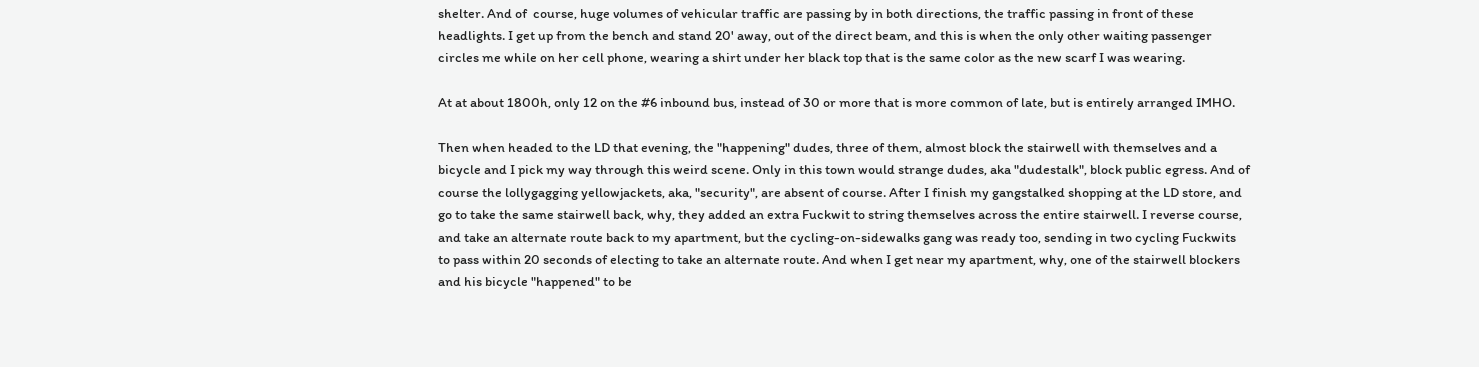shelter. And of  course, huge volumes of vehicular traffic are passing by in both directions, the traffic passing in front of these headlights. I get up from the bench and stand 20' away, out of the direct beam, and this is when the only other waiting passenger circles me while on her cell phone, wearing a shirt under her black top that is the same color as the new scarf I was wearing.

At at about 1800h, only 12 on the #6 inbound bus, instead of 30 or more that is more common of late, but is entirely arranged IMHO.

Then when headed to the LD that evening, the "happening" dudes, three of them, almost block the stairwell with themselves and a bicycle and I pick my way through this weird scene. Only in this town would strange dudes, aka "dudestalk", block public egress. And of course the lollygagging yellowjackets, aka, "security", are absent of course. After I finish my gangstalked shopping at the LD store, and go to take the same stairwell back, why, they added an extra Fuckwit to string themselves across the entire stairwell. I reverse course, and take an alternate route back to my apartment, but the cycling-on-sidewalks gang was ready too, sending in two cycling Fuckwits to pass within 20 seconds of electing to take an alternate route. And when I get near my apartment, why, one of the stairwell blockers and his bicycle "happened" to be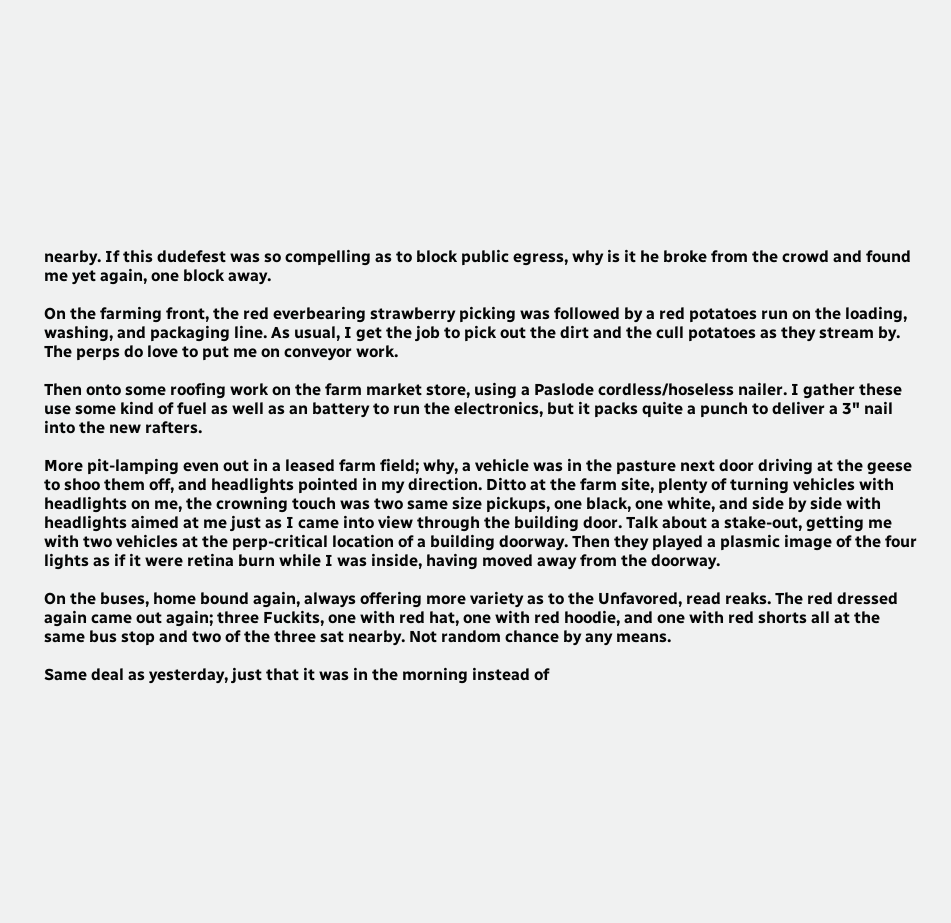nearby. If this dudefest was so compelling as to block public egress, why is it he broke from the crowd and found me yet again, one block away.

On the farming front, the red everbearing strawberry picking was followed by a red potatoes run on the loading, washing, and packaging line. As usual, I get the job to pick out the dirt and the cull potatoes as they stream by. The perps do love to put me on conveyor work.

Then onto some roofing work on the farm market store, using a Paslode cordless/hoseless nailer. I gather these use some kind of fuel as well as an battery to run the electronics, but it packs quite a punch to deliver a 3" nail into the new rafters.

More pit-lamping even out in a leased farm field; why, a vehicle was in the pasture next door driving at the geese to shoo them off, and headlights pointed in my direction. Ditto at the farm site, plenty of turning vehicles with headlights on me, the crowning touch was two same size pickups, one black, one white, and side by side with headlights aimed at me just as I came into view through the building door. Talk about a stake-out, getting me with two vehicles at the perp-critical location of a building doorway. Then they played a plasmic image of the four lights as if it were retina burn while I was inside, having moved away from the doorway.

On the buses, home bound again, always offering more variety as to the Unfavored, read reaks. The red dressed again came out again; three Fuckits, one with red hat, one with red hoodie, and one with red shorts all at the same bus stop and two of the three sat nearby. Not random chance by any means.

Same deal as yesterday, just that it was in the morning instead of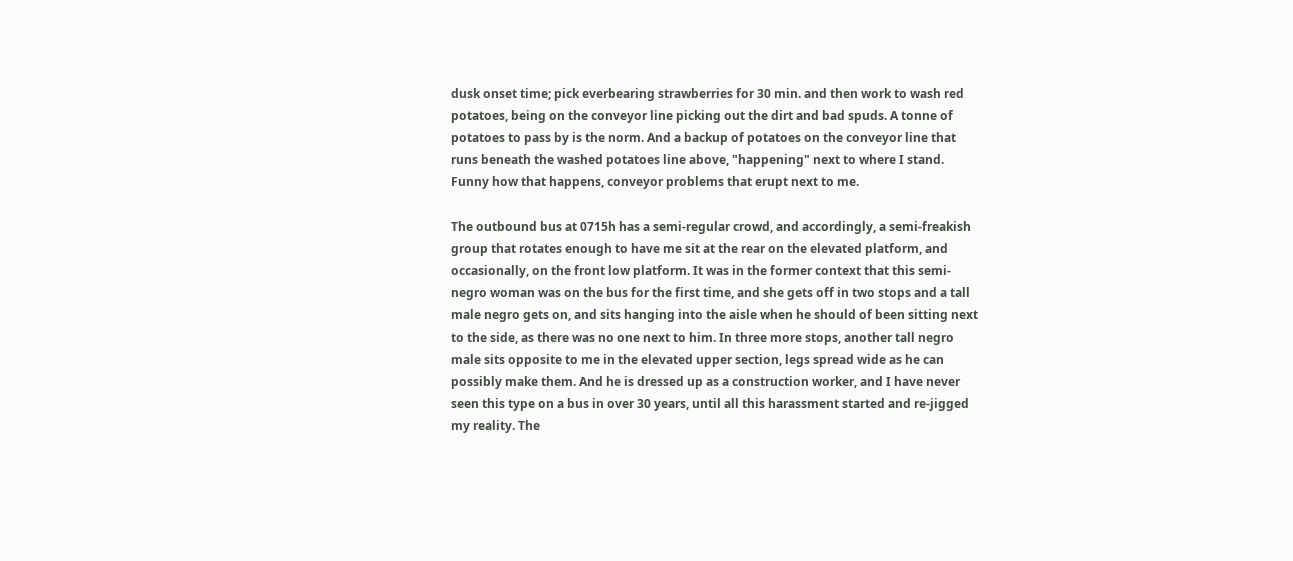dusk onset time; pick everbearing strawberries for 30 min. and then work to wash red potatoes, being on the conveyor line picking out the dirt and bad spuds. A tonne of potatoes to pass by is the norm. And a backup of potatoes on the conveyor line that runs beneath the washed potatoes line above, "happening" next to where I stand. Funny how that happens, conveyor problems that erupt next to me.

The outbound bus at 0715h has a semi-regular crowd, and accordingly, a semi-freakish group that rotates enough to have me sit at the rear on the elevated platform, and occasionally, on the front low platform. It was in the former context that this semi-negro woman was on the bus for the first time, and she gets off in two stops and a tall male negro gets on, and sits hanging into the aisle when he should of been sitting next to the side, as there was no one next to him. In three more stops, another tall negro male sits opposite to me in the elevated upper section, legs spread wide as he can possibly make them. And he is dressed up as a construction worker, and I have never seen this type on a bus in over 30 years, until all this harassment started and re-jigged my reality. The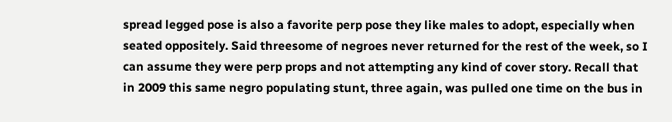spread legged pose is also a favorite perp pose they like males to adopt, especially when seated oppositely. Said threesome of negroes never returned for the rest of the week, so I can assume they were perp props and not attempting any kind of cover story. Recall that in 2009 this same negro populating stunt, three again, was pulled one time on the bus in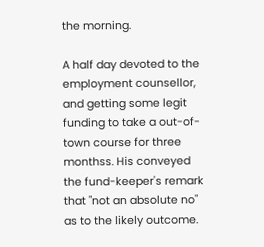the morning.

A half day devoted to the employment counsellor, and getting some legit funding to take a out-of-town course for three monthss. His conveyed the fund-keeper's remark that "not an absolute no" as to the likely outcome.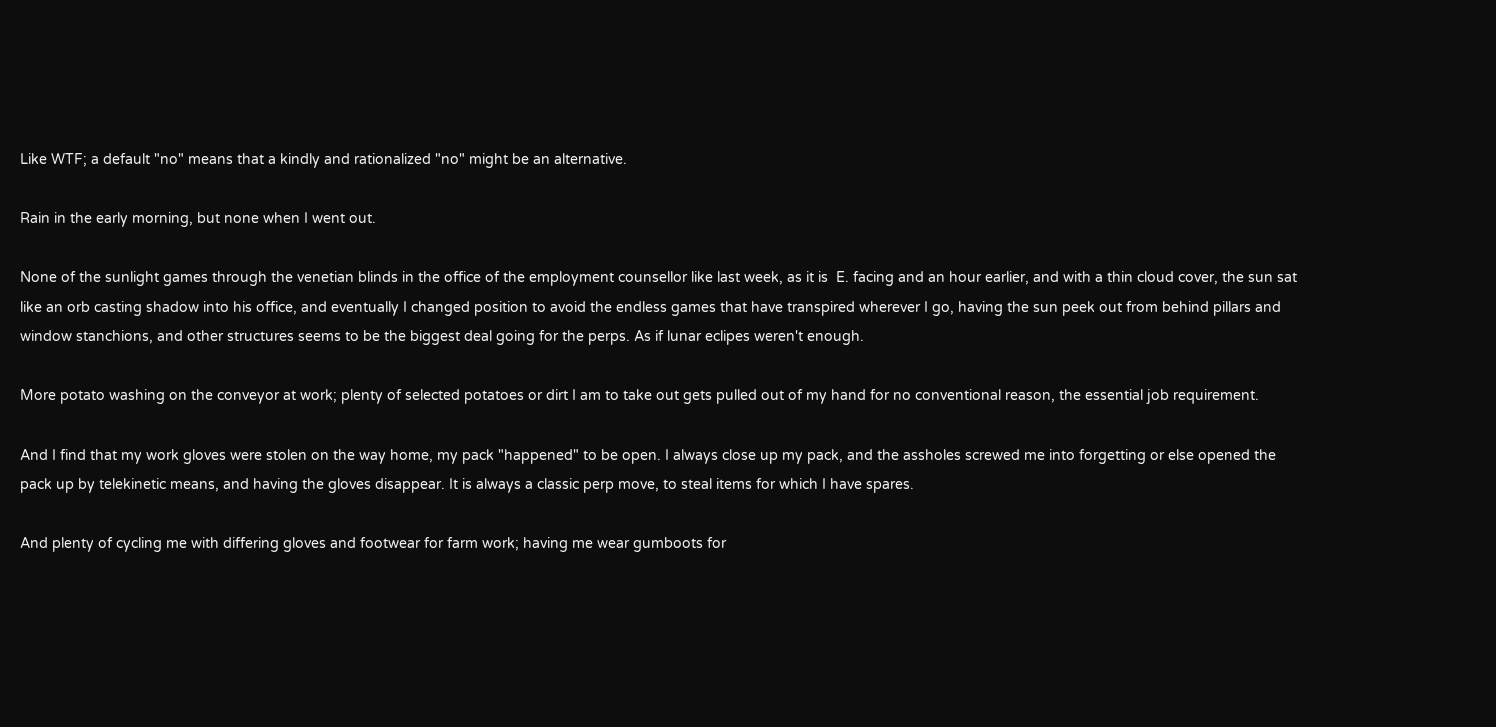Like WTF; a default "no" means that a kindly and rationalized "no" might be an alternative.

Rain in the early morning, but none when I went out.

None of the sunlight games through the venetian blinds in the office of the employment counsellor like last week, as it is  E. facing and an hour earlier, and with a thin cloud cover, the sun sat like an orb casting shadow into his office, and eventually I changed position to avoid the endless games that have transpired wherever I go, having the sun peek out from behind pillars and window stanchions, and other structures seems to be the biggest deal going for the perps. As if lunar eclipes weren't enough.

More potato washing on the conveyor at work; plenty of selected potatoes or dirt I am to take out gets pulled out of my hand for no conventional reason, the essential job requirement.

And I find that my work gloves were stolen on the way home, my pack "happened" to be open. I always close up my pack, and the assholes screwed me into forgetting or else opened the pack up by telekinetic means, and having the gloves disappear. It is always a classic perp move, to steal items for which I have spares.

And plenty of cycling me with differing gloves and footwear for farm work; having me wear gumboots for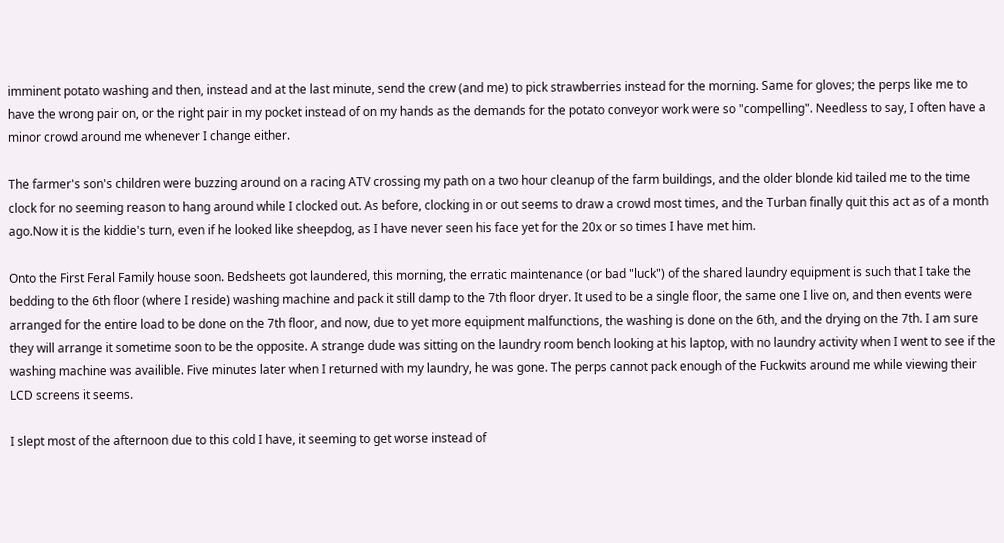imminent potato washing and then, instead and at the last minute, send the crew (and me) to pick strawberries instead for the morning. Same for gloves; the perps like me to have the wrong pair on, or the right pair in my pocket instead of on my hands as the demands for the potato conveyor work were so "compelling". Needless to say, I often have a minor crowd around me whenever I change either.

The farmer's son's children were buzzing around on a racing ATV crossing my path on a two hour cleanup of the farm buildings, and the older blonde kid tailed me to the time clock for no seeming reason to hang around while I clocked out. As before, clocking in or out seems to draw a crowd most times, and the Turban finally quit this act as of a month ago.Now it is the kiddie's turn, even if he looked like sheepdog, as I have never seen his face yet for the 20x or so times I have met him.

Onto the First Feral Family house soon. Bedsheets got laundered, this morning, the erratic maintenance (or bad "luck") of the shared laundry equipment is such that I take the bedding to the 6th floor (where I reside) washing machine and pack it still damp to the 7th floor dryer. It used to be a single floor, the same one I live on, and then events were arranged for the entire load to be done on the 7th floor, and now, due to yet more equipment malfunctions, the washing is done on the 6th, and the drying on the 7th. I am sure they will arrange it sometime soon to be the opposite. A strange dude was sitting on the laundry room bench looking at his laptop, with no laundry activity when I went to see if the washing machine was availible. Five minutes later when I returned with my laundry, he was gone. The perps cannot pack enough of the Fuckwits around me while viewing their LCD screens it seems.

I slept most of the afternoon due to this cold I have, it seeming to get worse instead of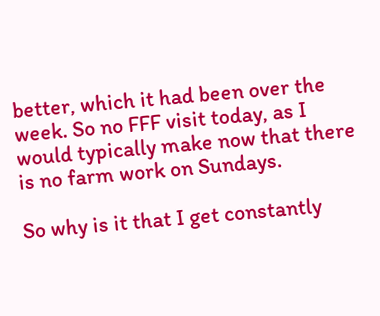better, which it had been over the week. So no FFF visit today, as I would typically make now that there is no farm work on Sundays.

So why is it that I get constantly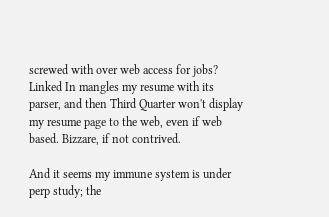screwed with over web access for jobs? Linked In mangles my resume with its parser, and then Third Quarter won't display my resume page to the web, even if web based. Bizzare, if not contrived.

And it seems my immune system is under perp study; the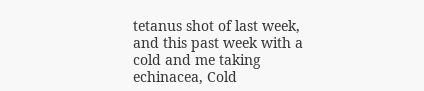tetanus shot of last week, and this past week with a cold and me taking echinacea, Cold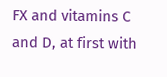FX and vitamins C and D, at first with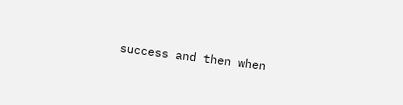success and then when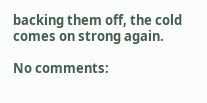backing them off, the cold comes on strong again.

No comments: